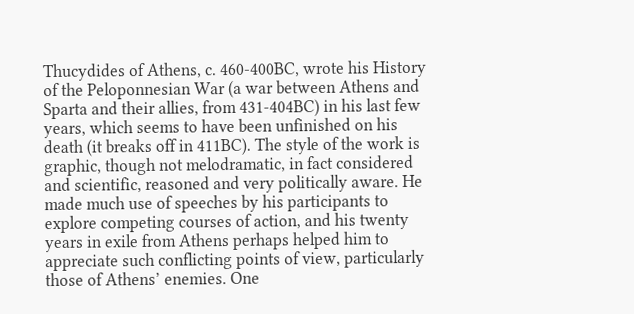Thucydides of Athens, c. 460-400BC, wrote his History of the Peloponnesian War (a war between Athens and Sparta and their allies, from 431-404BC) in his last few years, which seems to have been unfinished on his death (it breaks off in 411BC). The style of the work is graphic, though not melodramatic, in fact considered and scientific, reasoned and very politically aware. He made much use of speeches by his participants to explore competing courses of action, and his twenty years in exile from Athens perhaps helped him to appreciate such conflicting points of view, particularly those of Athens’ enemies. One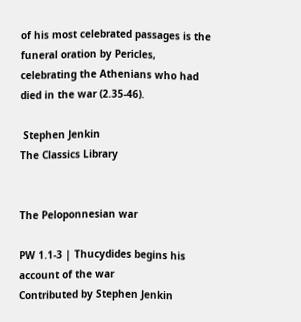of his most celebrated passages is the funeral oration by Pericles, celebrating the Athenians who had died in the war (2.35-46).

 Stephen Jenkin
The Classics Library


The Peloponnesian war

PW 1.1-3 | Thucydides begins his account of the war
Contributed by Stephen Jenkin